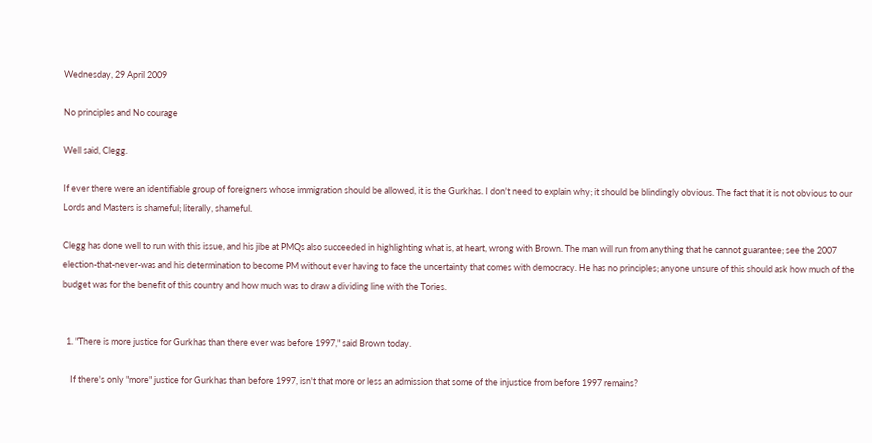Wednesday, 29 April 2009

No principles and No courage

Well said, Clegg.

If ever there were an identifiable group of foreigners whose immigration should be allowed, it is the Gurkhas. I don't need to explain why; it should be blindingly obvious. The fact that it is not obvious to our Lords and Masters is shameful; literally, shameful.

Clegg has done well to run with this issue, and his jibe at PMQs also succeeded in highlighting what is, at heart, wrong with Brown. The man will run from anything that he cannot guarantee; see the 2007 election-that-never-was and his determination to become PM without ever having to face the uncertainty that comes with democracy. He has no principles; anyone unsure of this should ask how much of the budget was for the benefit of this country and how much was to draw a dividing line with the Tories.


  1. "There is more justice for Gurkhas than there ever was before 1997," said Brown today.

    If there's only "more" justice for Gurkhas than before 1997, isn't that more or less an admission that some of the injustice from before 1997 remains?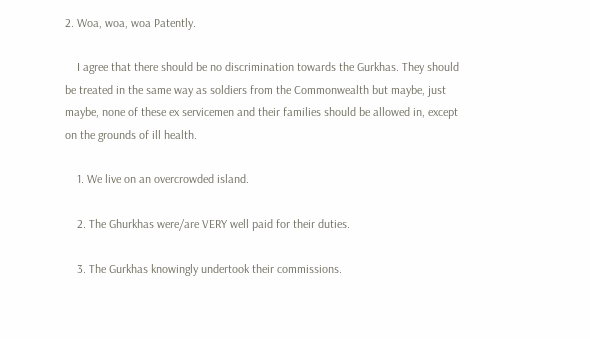2. Woa, woa, woa Patently.

    I agree that there should be no discrimination towards the Gurkhas. They should be treated in the same way as soldiers from the Commonwealth but maybe, just maybe, none of these ex servicemen and their families should be allowed in, except on the grounds of ill health.

    1. We live on an overcrowded island.

    2. The Ghurkhas were/are VERY well paid for their duties.

    3. The Gurkhas knowingly undertook their commissions.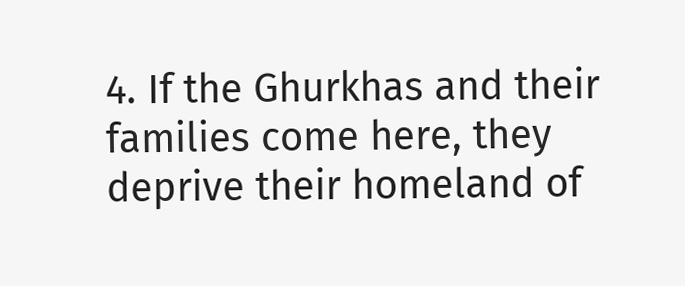4. If the Ghurkhas and their families come here, they deprive their homeland of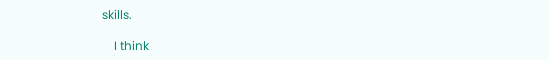skills.

    I think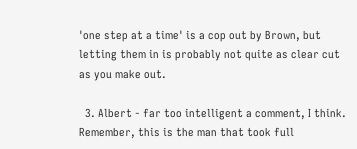'one step at a time' is a cop out by Brown, but letting them in is probably not quite as clear cut as you make out.

  3. Albert - far too intelligent a comment, I think. Remember, this is the man that took full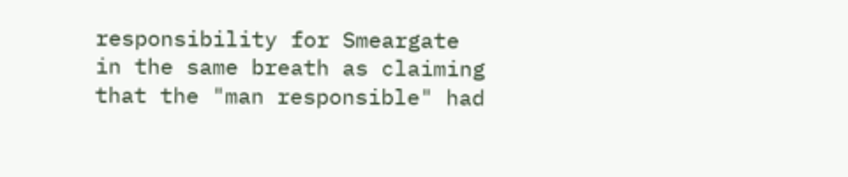responsibility for Smeargate in the same breath as claiming that the "man responsible" had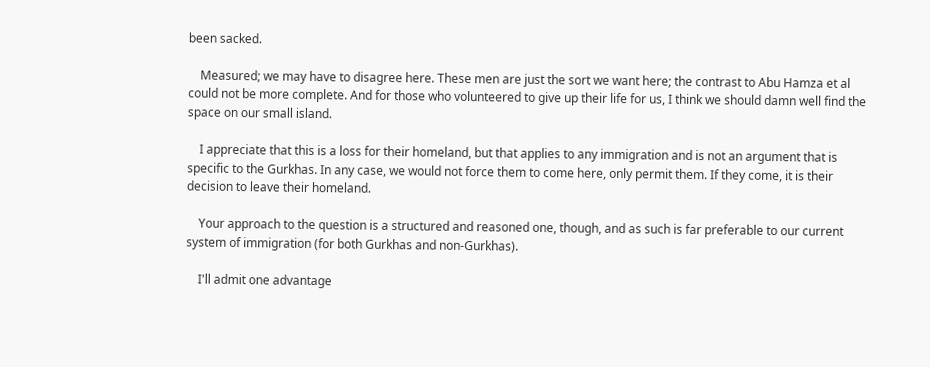been sacked.

    Measured; we may have to disagree here. These men are just the sort we want here; the contrast to Abu Hamza et al could not be more complete. And for those who volunteered to give up their life for us, I think we should damn well find the space on our small island.

    I appreciate that this is a loss for their homeland, but that applies to any immigration and is not an argument that is specific to the Gurkhas. In any case, we would not force them to come here, only permit them. If they come, it is their decision to leave their homeland.

    Your approach to the question is a structured and reasoned one, though, and as such is far preferable to our current system of immigration (for both Gurkhas and non-Gurkhas).

    I'll admit one advantage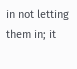in not letting them in; it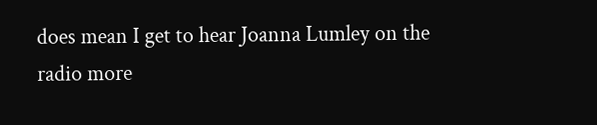does mean I get to hear Joanna Lumley on the radio more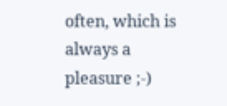often, which is always a pleasure ;-)